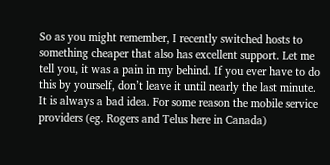So as you might remember, I recently switched hosts to something cheaper that also has excellent support. Let me tell you, it was a pain in my behind. If you ever have to do this by yourself, don’t leave it until nearly the last minute. It is always a bad idea. For some reason the mobile service providers (eg. Rogers and Telus here in Canada)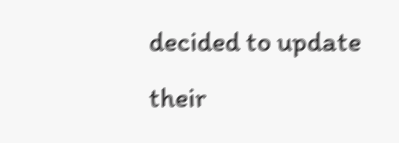decided to update their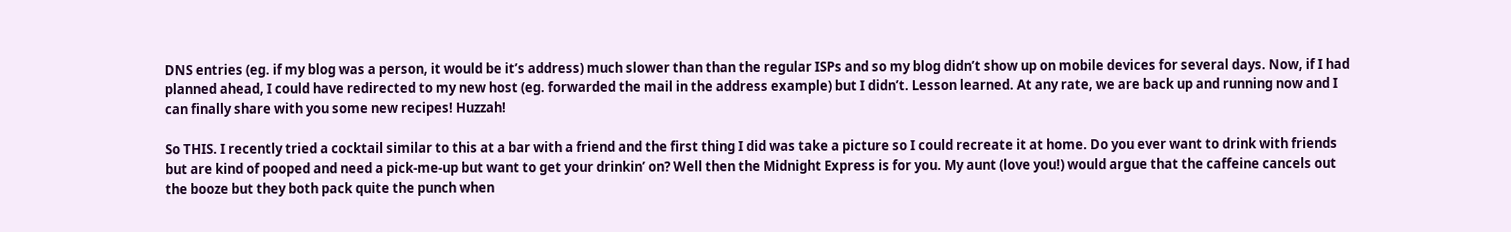DNS entries (eg. if my blog was a person, it would be it’s address) much slower than than the regular ISPs and so my blog didn’t show up on mobile devices for several days. Now, if I had planned ahead, I could have redirected to my new host (eg. forwarded the mail in the address example) but I didn’t. Lesson learned. At any rate, we are back up and running now and I can finally share with you some new recipes! Huzzah!

So THIS. I recently tried a cocktail similar to this at a bar with a friend and the first thing I did was take a picture so I could recreate it at home. Do you ever want to drink with friends but are kind of pooped and need a pick-me-up but want to get your drinkin’ on? Well then the Midnight Express is for you. My aunt (love you!) would argue that the caffeine cancels out the booze but they both pack quite the punch when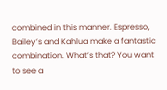combined in this manner. Espresso, Bailey’s and Kahlua make a fantastic combination. What’s that? You want to see a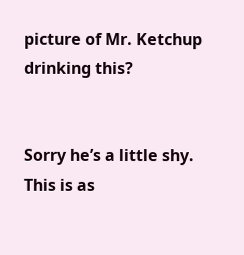picture of Mr. Ketchup drinking this?


Sorry he’s a little shy. This is as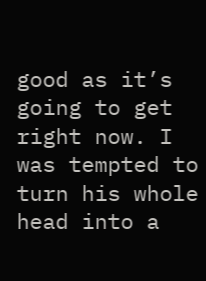good as it’s going to get right now. I was tempted to turn his whole head into a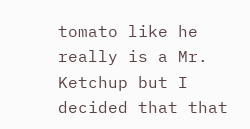tomato like he really is a Mr. Ketchup but I decided that that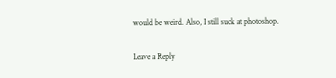would be weird. Also, I still suck at photoshop.

Leave a Reply